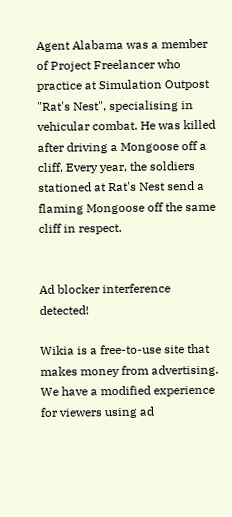Agent Alabama was a member of Project Freelancer who practice at Simulation Outpost "Rat's Nest", specialising in vehicular combat. He was killed after driving a Mongoose off a cliff. Every year, the soldiers stationed at Rat's Nest send a flaming Mongoose off the same cliff in respect.


Ad blocker interference detected!

Wikia is a free-to-use site that makes money from advertising. We have a modified experience for viewers using ad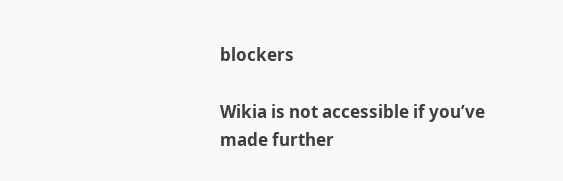blockers

Wikia is not accessible if you’ve made further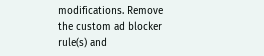modifications. Remove the custom ad blocker rule(s) and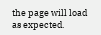the page will load as expected.